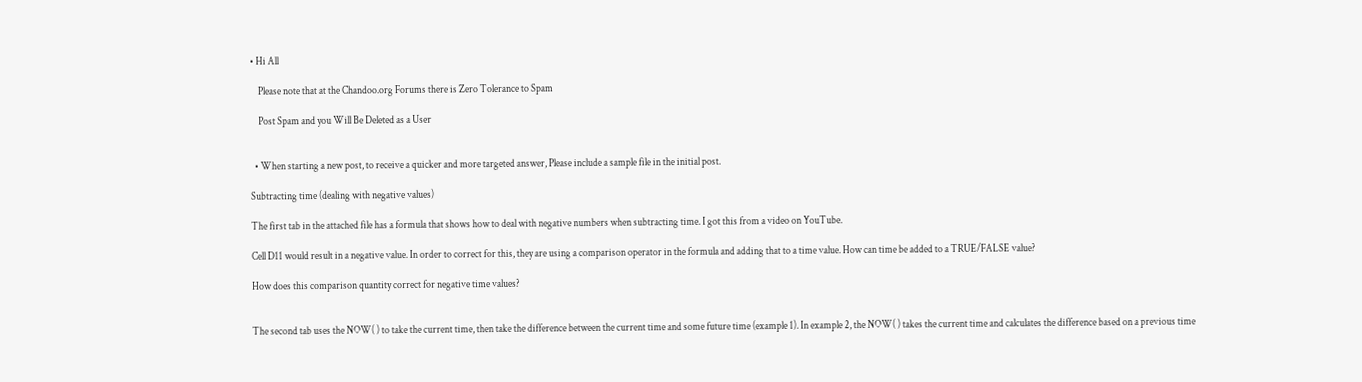• Hi All

    Please note that at the Chandoo.org Forums there is Zero Tolerance to Spam

    Post Spam and you Will Be Deleted as a User


  • When starting a new post, to receive a quicker and more targeted answer, Please include a sample file in the initial post.

Subtracting time (dealing with negative values)

The first tab in the attached file has a formula that shows how to deal with negative numbers when subtracting time. I got this from a video on YouTube.

Cell D11 would result in a negative value. In order to correct for this, they are using a comparison operator in the formula and adding that to a time value. How can time be added to a TRUE/FALSE value?

How does this comparison quantity correct for negative time values?


The second tab uses the NOW( ) to take the current time, then take the difference between the current time and some future time (example 1). In example 2, the NOW( ) takes the current time and calculates the difference based on a previous time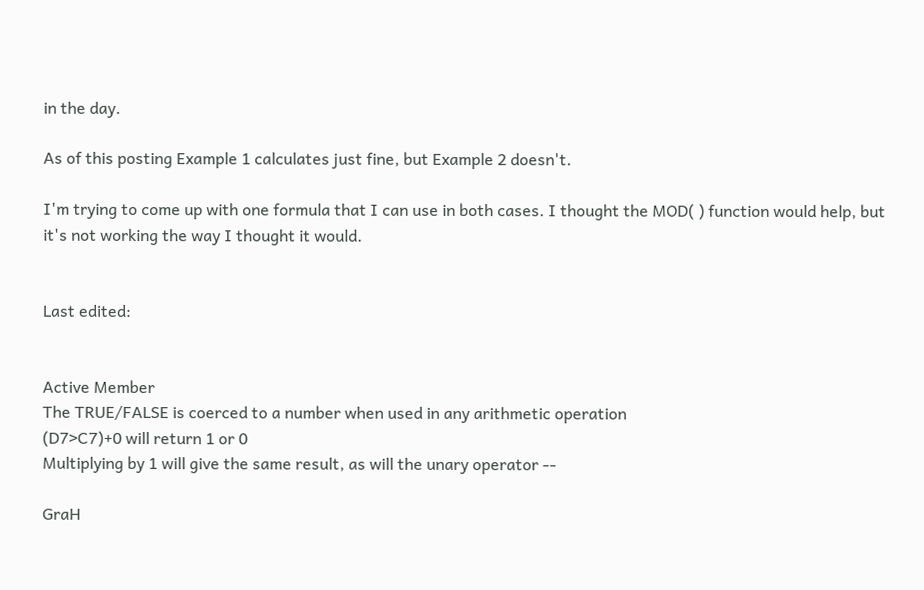in the day.

As of this posting Example 1 calculates just fine, but Example 2 doesn't.

I'm trying to come up with one formula that I can use in both cases. I thought the MOD( ) function would help, but it's not working the way I thought it would.


Last edited:


Active Member
The TRUE/FALSE is coerced to a number when used in any arithmetic operation
(D7>C7)+0 will return 1 or 0
Multiplying by 1 will give the same result, as will the unary operator --

GraH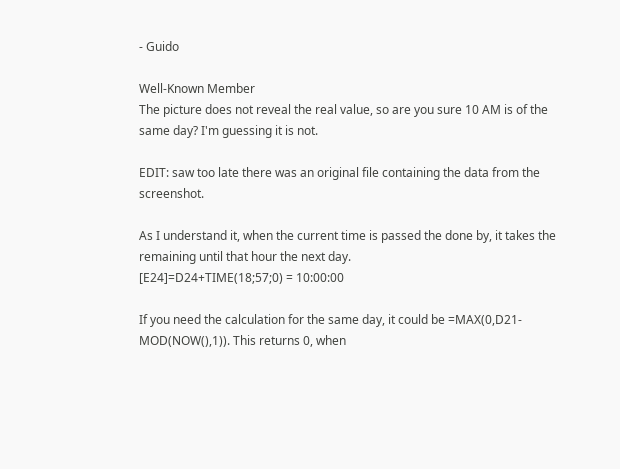- Guido

Well-Known Member
The picture does not reveal the real value, so are you sure 10 AM is of the same day? I'm guessing it is not.

EDIT: saw too late there was an original file containing the data from the screenshot.

As I understand it, when the current time is passed the done by, it takes the remaining until that hour the next day.
[E24]=D24+TIME(18;57;0) = 10:00:00

If you need the calculation for the same day, it could be =MAX(0,D21-MOD(NOW(),1)). This returns 0, when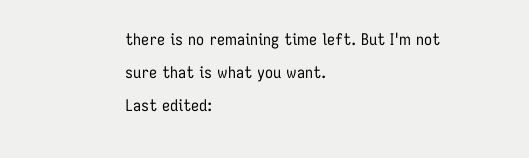there is no remaining time left. But I'm not sure that is what you want.
Last edited: